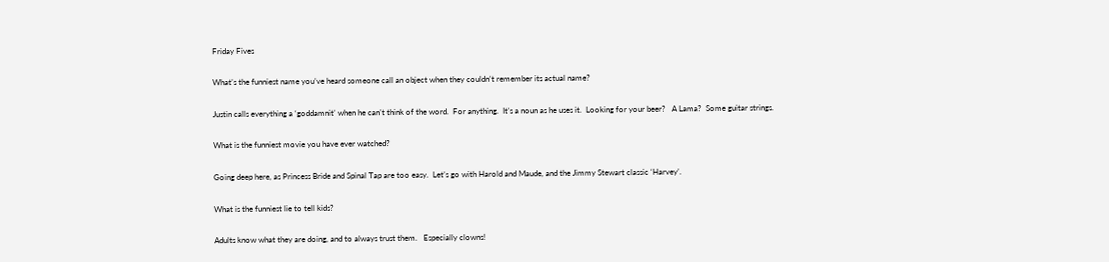Friday Fives

What’s the funniest name you’ve heard someone call an object when they couldn’t remember its actual name?

Justin calls everything a ‘goddamnit’ when he can’t think of the word.  For anything.  It’s a noun as he uses it.  Looking for your beer?   A Lama?  Some guitar strings.

What is the funniest movie you have ever watched?

Going deep here, as Princess Bride and Spinal Tap are too easy.  Let’s go with Harold and Maude, and the Jimmy Stewart classic ‘Harvey’.

What is the funniest lie to tell kids?

Adults know what they are doing, and to always trust them.   Especially clowns!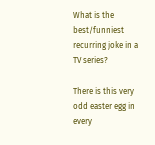What is the best/funniest recurring joke in a TV series?

There is this very odd easter egg in every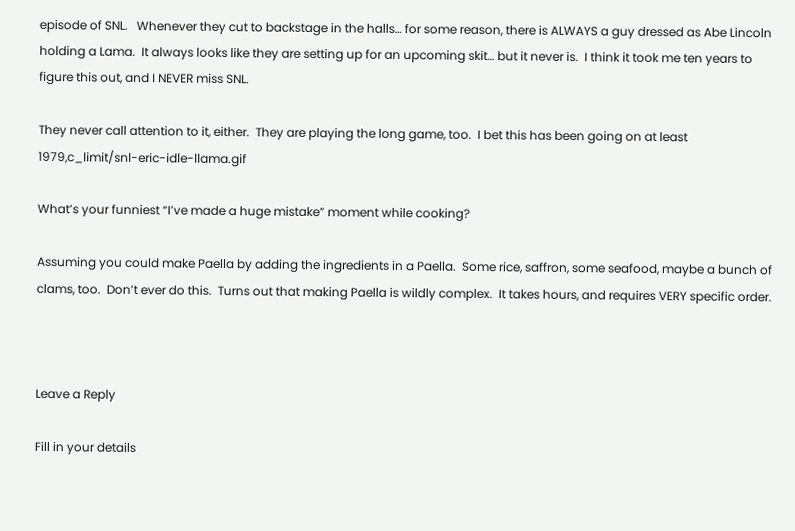episode of SNL.   Whenever they cut to backstage in the halls… for some reason, there is ALWAYS a guy dressed as Abe Lincoln holding a Lama.  It always looks like they are setting up for an upcoming skit… but it never is.  I think it took me ten years to figure this out, and I NEVER miss SNL.

They never call attention to it, either.  They are playing the long game, too.  I bet this has been going on at least 1979,c_limit/snl-eric-idle-llama.gif

What’s your funniest “I’ve made a huge mistake” moment while cooking?

Assuming you could make Paella by adding the ingredients in a Paella.  Some rice, saffron, some seafood, maybe a bunch of clams, too.  Don’t ever do this.  Turns out that making Paella is wildly complex.  It takes hours, and requires VERY specific order.



Leave a Reply

Fill in your details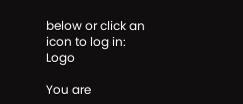below or click an icon to log in: Logo

You are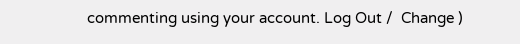commenting using your account. Log Out /  Change )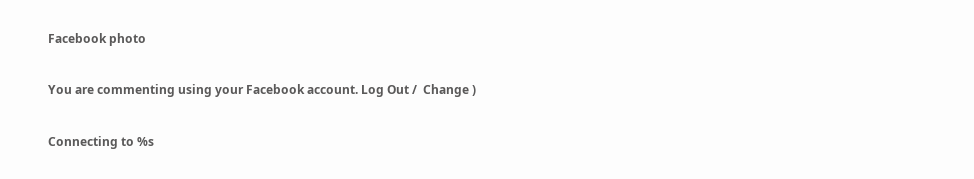Facebook photo

You are commenting using your Facebook account. Log Out /  Change )

Connecting to %s